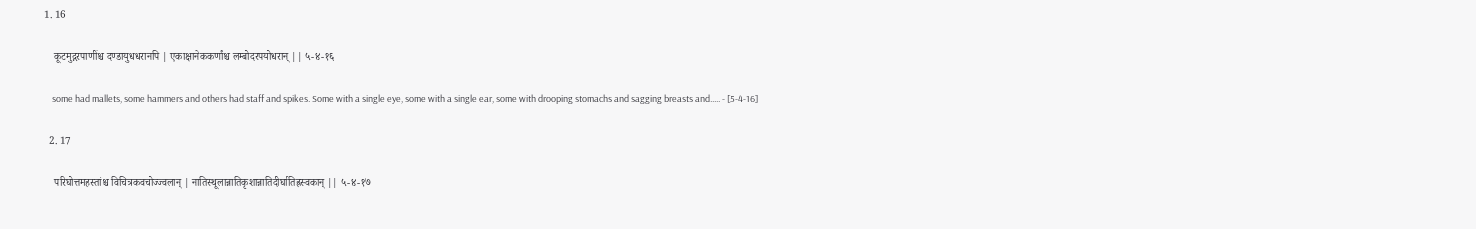1. 16

    कूटमुद्गरपाणींश्च दण्डायुधधरानपि | एकाक्षानेककर्णांश्च लम्बोदरपयोधरान् || ५-४-१६

    some had mallets, some hammers and others had staff and spikes. Some with a single eye, some with a single ear, some with drooping stomachs and sagging breasts and..... - [5-4-16]

  2. 17

    परिघोत्तमहस्तांश्च विचित्रकवचोज्ज्वलान् | नातिस्थूलान्नातिकृशान्नातिदीर्घातिह्रस्वकान् || ५-४-१७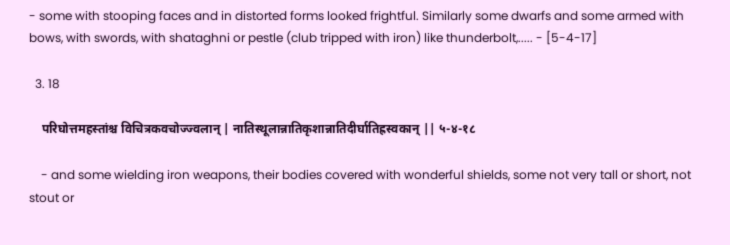- some with stooping faces and in distorted forms looked frightful. Similarly some dwarfs and some armed with bows, with swords, with shataghni or pestle (club tripped with iron) like thunderbolt,..... - [5-4-17]

  3. 18

    परिघोत्तमहस्तांश्च विचित्रकवचोज्ज्वलान् | नातिस्थूलान्नातिकृशान्नातिदीर्घातिह्रस्वकान् || ५-४-१८

    - and some wielding iron weapons, their bodies covered with wonderful shields, some not very tall or short, not stout or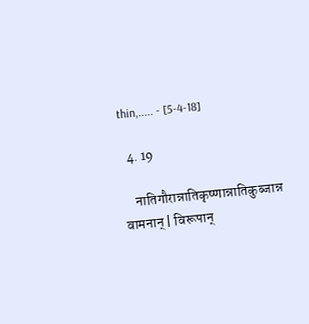thin,..... - [5-4-18]

  4. 19

    नातिगौरान्नातिकृष्णान्नातिकुब्जान्न वामनान् | विरूपान्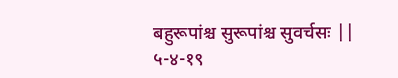बहुरूपांश्च सुरूपांश्च सुवर्चसः || ५-४-१९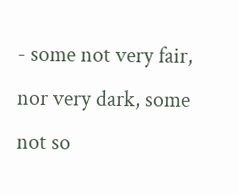- some not very fair, nor very dark, some not so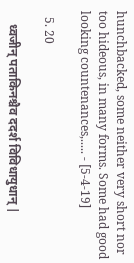hunchbacked, some neither very short nor too hideous, in many forms. Some had good looking countenances,..... - [5-4-19]

  5. 20

    ध्वजीन् पताकिनश्चैव ददर्श विविधायुधान् |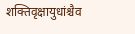शक्तिवृक्षायुधांश्चैव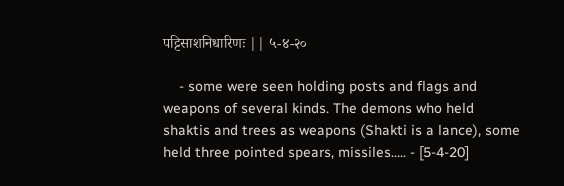पट्टिसाशनिधारिणः || ५-४-२०

    - some were seen holding posts and flags and weapons of several kinds. The demons who held shaktis and trees as weapons (Shakti is a lance), some held three pointed spears, missiles..... - [5-4-20]